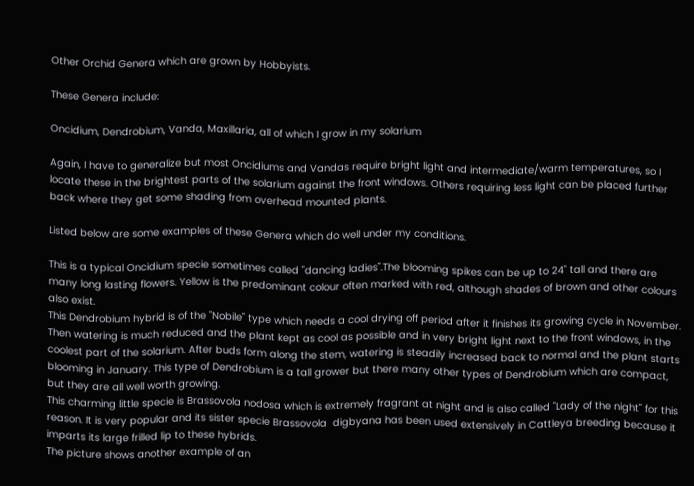Other Orchid Genera which are grown by Hobbyists.

These Genera include:

Oncidium, Dendrobium, Vanda, Maxillaria, all of which I grow in my solarium

Again, I have to generalize but most Oncidiums and Vandas require bright light and intermediate/warm temperatures, so I locate these in the brightest parts of the solarium against the front windows. Others requiring less light can be placed further back where they get some shading from overhead mounted plants.

Listed below are some examples of these Genera which do well under my conditions.

This is a typical Oncidium specie sometimes called "dancing ladies".The blooming spikes can be up to 24" tall and there are many long lasting flowers. Yellow is the predominant colour often marked with red, although shades of brown and other colours also exist.
This Dendrobium hybrid is of the "Nobile" type which needs a cool drying off period after it finishes its growing cycle in November. Then watering is much reduced and the plant kept as cool as possible and in very bright light next to the front windows, in the coolest part of the solarium. After buds form along the stem, watering is steadily increased back to normal and the plant starts blooming in January. This type of Dendrobium is a tall grower but there many other types of Dendrobium which are compact, but they are all well worth growing.
This charming little specie is Brassovola nodosa which is extremely fragrant at night and is also called "Lady of the night" for this reason. It is very popular and its sister specie Brassovola  digbyana has been used extensively in Cattleya breeding because it imparts its large frilled lip to these hybrids.
The picture shows another example of an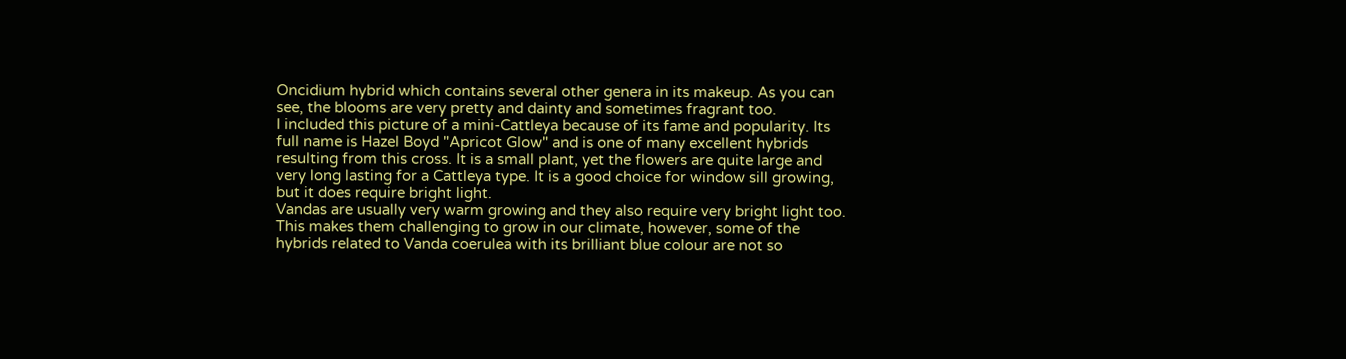Oncidium hybrid which contains several other genera in its makeup. As you can see, the blooms are very pretty and dainty and sometimes fragrant too.
I included this picture of a mini-Cattleya because of its fame and popularity. Its full name is Hazel Boyd "Apricot Glow" and is one of many excellent hybrids resulting from this cross. It is a small plant, yet the flowers are quite large and very long lasting for a Cattleya type. It is a good choice for window sill growing, but it does require bright light.
Vandas are usually very warm growing and they also require very bright light too. This makes them challenging to grow in our climate, however, some of the hybrids related to Vanda coerulea with its brilliant blue colour are not so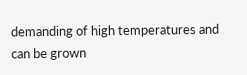demanding of high temperatures and can be grown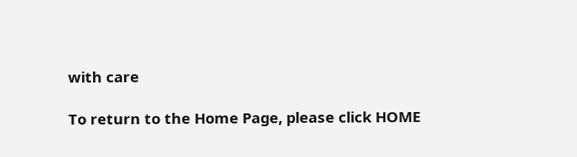with care

To return to the Home Page, please click HOME